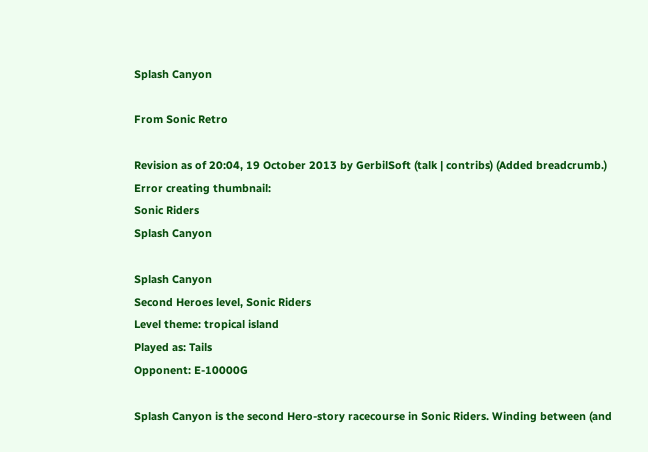Splash Canyon

From Sonic Retro

Revision as of 20:04, 19 October 2013 by GerbilSoft (talk | contribs) (Added breadcrumb.)
Error creating thumbnail:
Sonic Riders
Splash Canyon

Splash Canyon
Second Heroes level, Sonic Riders
Level theme: tropical island
Played as: Tails
Opponent: E-10000G

Splash Canyon is the second Hero-story racecourse in Sonic Riders. Winding between (and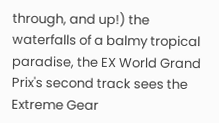through, and up!) the waterfalls of a balmy tropical paradise, the EX World Grand Prix's second track sees the Extreme Gear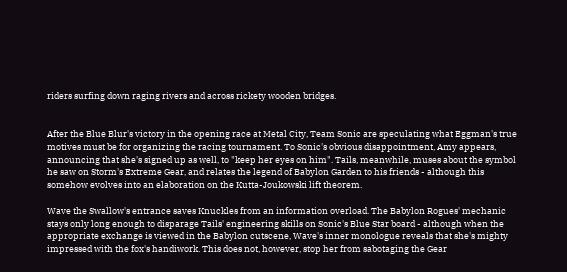riders surfing down raging rivers and across rickety wooden bridges.


After the Blue Blur's victory in the opening race at Metal City, Team Sonic are speculating what Eggman's true motives must be for organizing the racing tournament. To Sonic's obvious disappointment, Amy appears, announcing that she's signed up as well, to "keep her eyes on him". Tails, meanwhile, muses about the symbol he saw on Storm's Extreme Gear, and relates the legend of Babylon Garden to his friends - although this somehow evolves into an elaboration on the Kutta-Joukowski lift theorem.

Wave the Swallow's entrance saves Knuckles from an information overload. The Babylon Rogues' mechanic stays only long enough to disparage Tails' engineering skills on Sonic's Blue Star board - although when the appropriate exchange is viewed in the Babylon cutscene, Wave's inner monologue reveals that she's mighty impressed with the fox's handiwork. This does not, however, stop her from sabotaging the Gear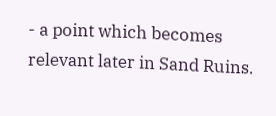- a point which becomes relevant later in Sand Ruins.